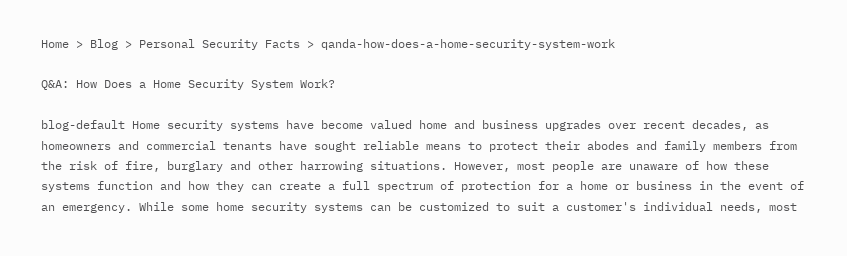Home > Blog > Personal Security Facts > qanda-how-does-a-home-security-system-work

Q&A: How Does a Home Security System Work?

blog-default Home security systems have become valued home and business upgrades over recent decades, as homeowners and commercial tenants have sought reliable means to protect their abodes and family members from the risk of fire, burglary and other harrowing situations. However, most people are unaware of how these systems function and how they can create a full spectrum of protection for a home or business in the event of an emergency. While some home security systems can be customized to suit a customer's individual needs, most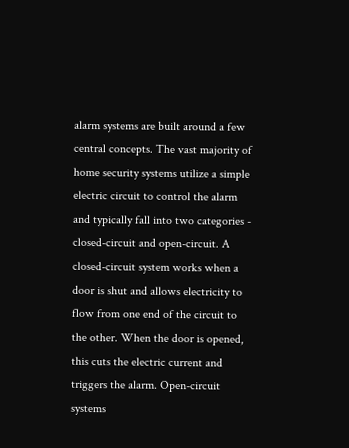alarm systems are built around a few central concepts. The vast majority of home security systems utilize a simple electric circuit to control the alarm and typically fall into two categories - closed-circuit and open-circuit. A closed-circuit system works when a door is shut and allows electricity to flow from one end of the circuit to the other. When the door is opened, this cuts the electric current and triggers the alarm. Open-circuit systems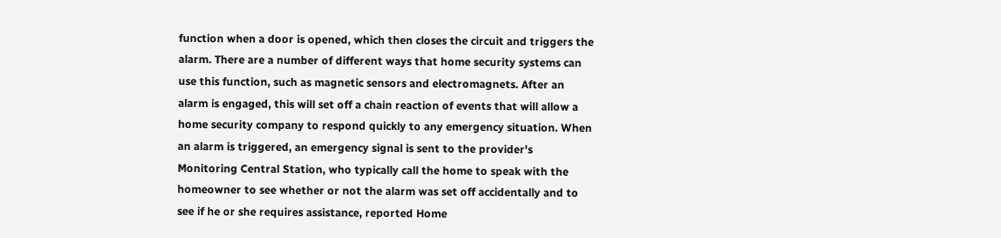function when a door is opened, which then closes the circuit and triggers the alarm. There are a number of different ways that home security systems can use this function, such as magnetic sensors and electromagnets. After an alarm is engaged, this will set off a chain reaction of events that will allow a home security company to respond quickly to any emergency situation. When an alarm is triggered, an emergency signal is sent to the provider's Monitoring Central Station, who typically call the home to speak with the homeowner to see whether or not the alarm was set off accidentally and to see if he or she requires assistance, reported Home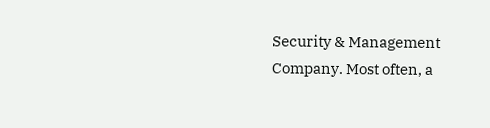Security & Management Company. Most often, a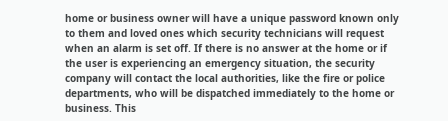home or business owner will have a unique password known only to them and loved ones which security technicians will request when an alarm is set off. If there is no answer at the home or if the user is experiencing an emergency situation, the security company will contact the local authorities, like the fire or police departments, who will be dispatched immediately to the home or business. This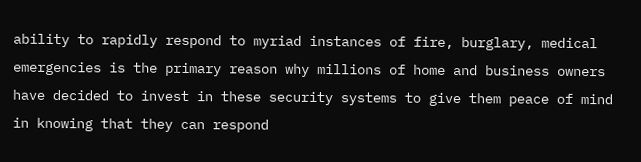ability to rapidly respond to myriad instances of fire, burglary, medical emergencies is the primary reason why millions of home and business owners have decided to invest in these security systems to give them peace of mind in knowing that they can respond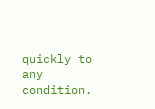quickly to any condition.